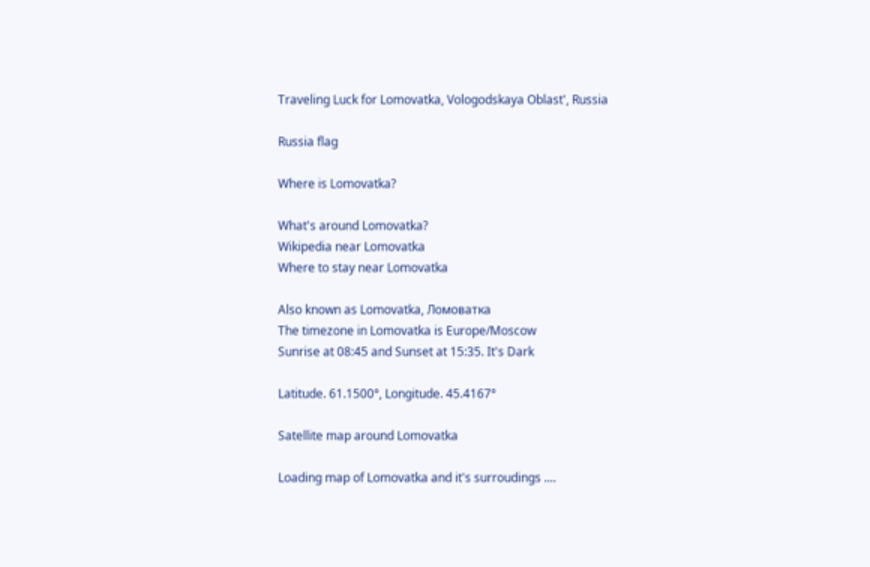Traveling Luck for Lomovatka, Vologodskaya Oblast', Russia

Russia flag

Where is Lomovatka?

What's around Lomovatka?
Wikipedia near Lomovatka
Where to stay near Lomovatka

Also known as Lomovatka, Ломоватка
The timezone in Lomovatka is Europe/Moscow
Sunrise at 08:45 and Sunset at 15:35. It's Dark

Latitude. 61.1500°, Longitude. 45.4167°

Satellite map around Lomovatka

Loading map of Lomovatka and it's surroudings ....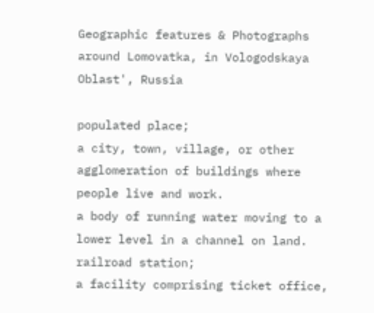Geographic features & Photographs around Lomovatka, in Vologodskaya Oblast', Russia

populated place;
a city, town, village, or other agglomeration of buildings where people live and work.
a body of running water moving to a lower level in a channel on land.
railroad station;
a facility comprising ticket office,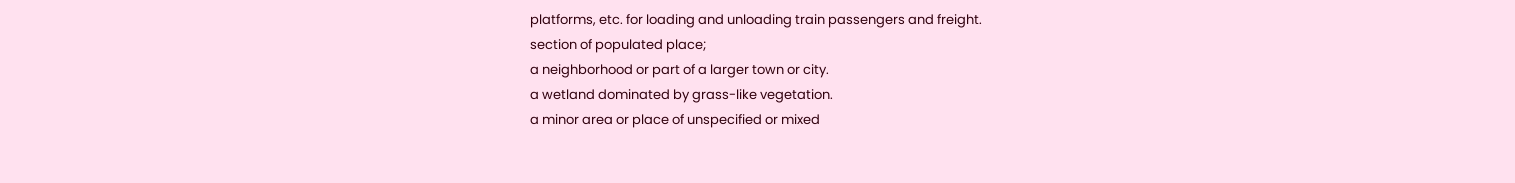platforms, etc. for loading and unloading train passengers and freight.
section of populated place;
a neighborhood or part of a larger town or city.
a wetland dominated by grass-like vegetation.
a minor area or place of unspecified or mixed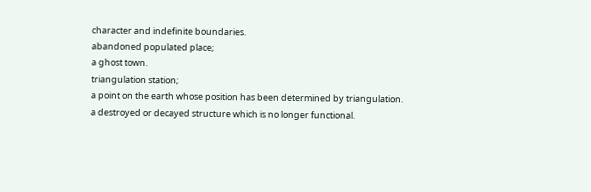character and indefinite boundaries.
abandoned populated place;
a ghost town.
triangulation station;
a point on the earth whose position has been determined by triangulation.
a destroyed or decayed structure which is no longer functional.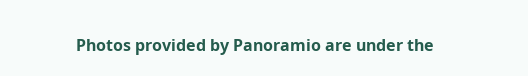Photos provided by Panoramio are under the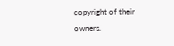copyright of their owners.